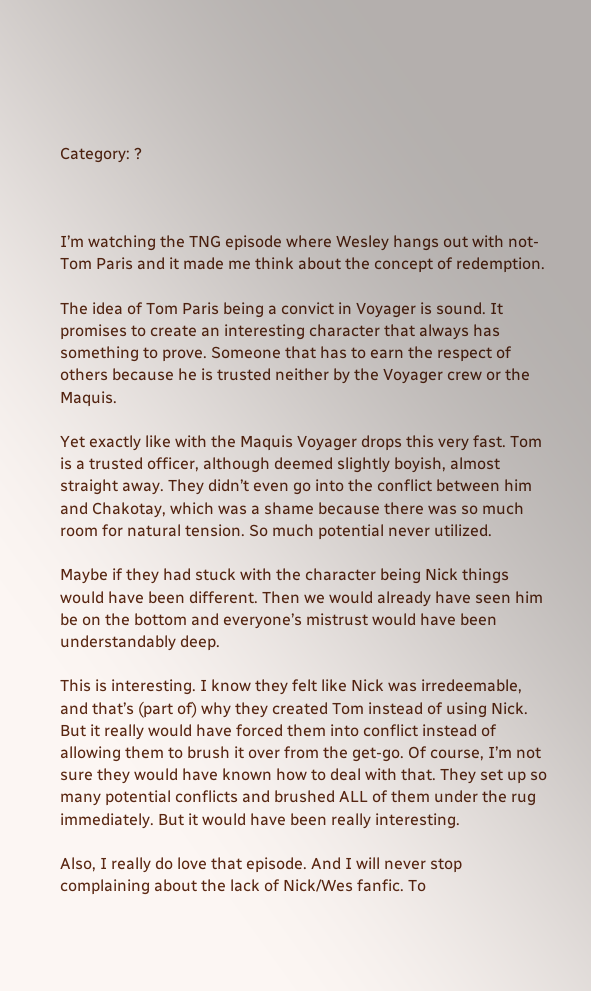Category: ?



I’m watching the TNG episode where Wesley hangs out with not-Tom Paris and it made me think about the concept of redemption.

The idea of Tom Paris being a convict in Voyager is sound. It promises to create an interesting character that always has something to prove. Someone that has to earn the respect of others because he is trusted neither by the Voyager crew or the Maquis.

Yet exactly like with the Maquis Voyager drops this very fast. Tom is a trusted officer, although deemed slightly boyish, almost straight away. They didn’t even go into the conflict between him and Chakotay, which was a shame because there was so much room for natural tension. So much potential never utilized.

Maybe if they had stuck with the character being Nick things would have been different. Then we would already have seen him be on the bottom and everyone’s mistrust would have been understandably deep.

This is interesting. I know they felt like Nick was irredeemable, and that’s (part of) why they created Tom instead of using Nick. But it really would have forced them into conflict instead of allowing them to brush it over from the get-go. Of course, I’m not sure they would have known how to deal with that. They set up so many potential conflicts and brushed ALL of them under the rug immediately. But it would have been really interesting.

Also, I really do love that episode. And I will never stop complaining about the lack of Nick/Wes fanfic. To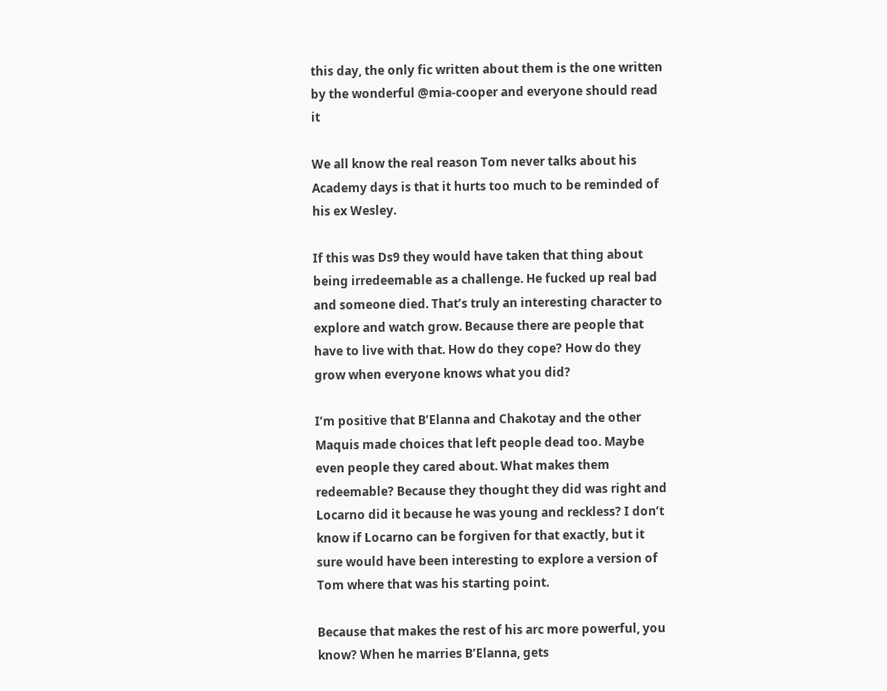this day, the only fic written about them is the one written by the wonderful @mia-cooper and everyone should read it

We all know the real reason Tom never talks about his Academy days is that it hurts too much to be reminded of his ex Wesley.

If this was Ds9 they would have taken that thing about being irredeemable as a challenge. He fucked up real bad and someone died. That’s truly an interesting character to explore and watch grow. Because there are people that have to live with that. How do they cope? How do they grow when everyone knows what you did?

I’m positive that B’Elanna and Chakotay and the other Maquis made choices that left people dead too. Maybe even people they cared about. What makes them redeemable? Because they thought they did was right and Locarno did it because he was young and reckless? I don’t know if Locarno can be forgiven for that exactly, but it sure would have been interesting to explore a version of Tom where that was his starting point.

Because that makes the rest of his arc more powerful, you know? When he marries B’Elanna, gets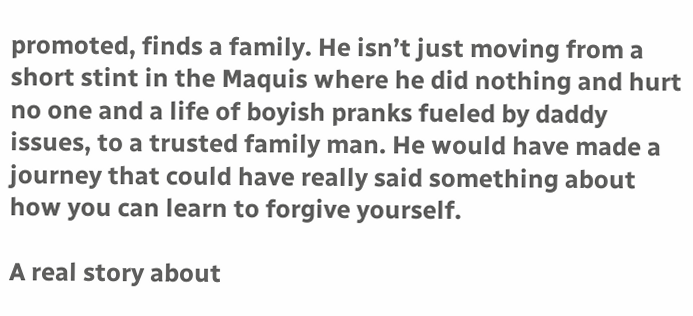promoted, finds a family. He isn’t just moving from a short stint in the Maquis where he did nothing and hurt no one and a life of boyish pranks fueled by daddy issues, to a trusted family man. He would have made a journey that could have really said something about how you can learn to forgive yourself.

A real story about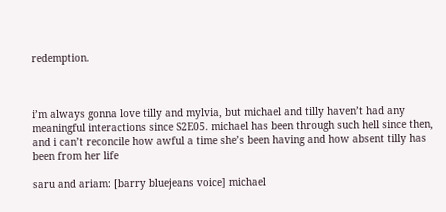redemption.



i’m always gonna love tilly and mylvia, but michael and tilly haven’t had any meaningful interactions since S2E05. michael has been through such hell since then, and i can’t reconcile how awful a time she’s been having and how absent tilly has been from her life

saru and ariam: [barry bluejeans voice] michael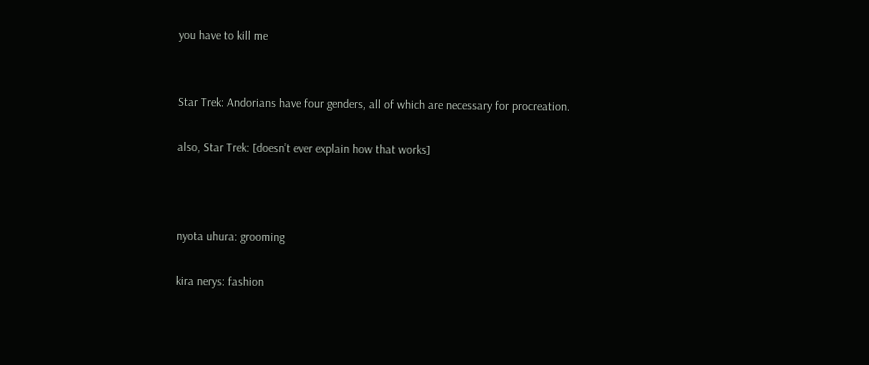you have to kill me


Star Trek: Andorians have four genders, all of which are necessary for procreation.

also, Star Trek: [doesn’t ever explain how that works]



nyota uhura: grooming

kira nerys: fashion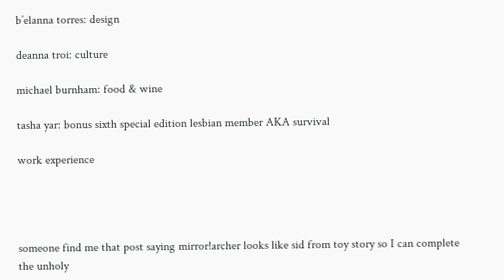b’elanna torres: design

deanna troi: culture

michael burnham: food & wine

tasha yar: bonus sixth special edition lesbian member AKA survival

work experience




someone find me that post saying mirror!archer looks like sid from toy story so I can complete the unholy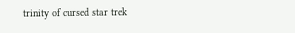trinity of cursed star trek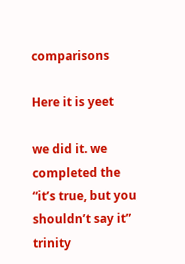comparisons

Here it is yeet

we did it. we completed the “it’s true, but you shouldn’t say it” trinity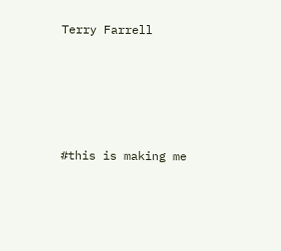Terry Farrell






#this is making me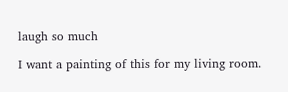laugh so much

I want a painting of this for my living room.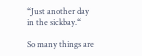“Just another day in the sickbay.“

So many things are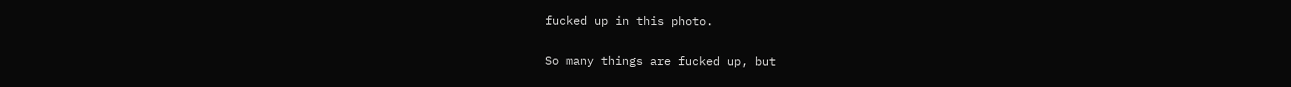fucked up in this photo.

So many things are fucked up, but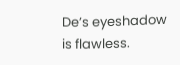De’s eyeshadow is flawless.